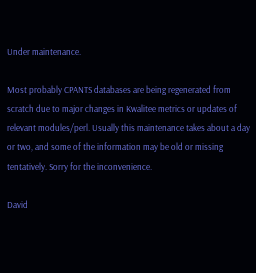Under maintenance.

Most probably CPANTS databases are being regenerated from scratch due to major changes in Kwalitee metrics or updates of relevant modules/perl. Usually this maintenance takes about a day or two, and some of the information may be old or missing tentatively. Sorry for the inconvenience.

David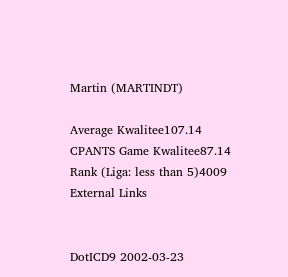Martin (MARTINDT)

Average Kwalitee107.14
CPANTS Game Kwalitee87.14
Rank (Liga: less than 5)4009
External Links


DotICD9 2002-03-23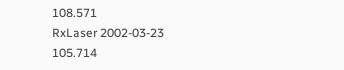108.571
RxLaser 2002-03-23 105.714